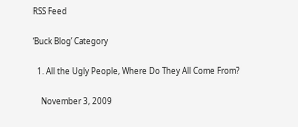RSS Feed

‘Buck Blog’ Category

  1. All the Ugly People, Where Do They All Come From?

    November 3, 2009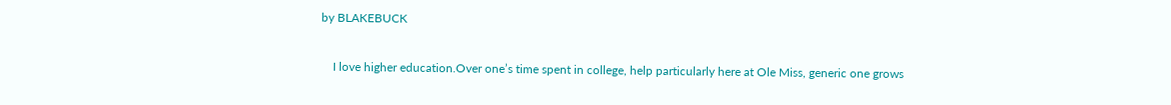by BLAKEBUCK

    I love higher education.Over one’s time spent in college, help particularly here at Ole Miss, generic one grows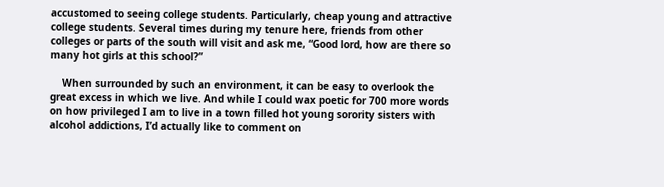accustomed to seeing college students. Particularly, cheap young and attractive college students. Several times during my tenure here, friends from other colleges or parts of the south will visit and ask me, “Good lord, how are there so many hot girls at this school?”

    When surrounded by such an environment, it can be easy to overlook the great excess in which we live. And while I could wax poetic for 700 more words on how privileged I am to live in a town filled hot young sorority sisters with alcohol addictions, I’d actually like to comment on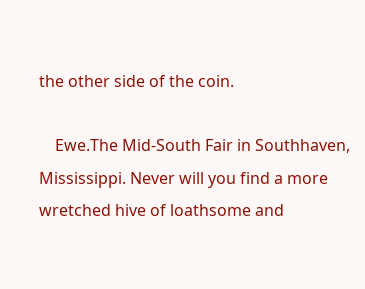the other side of the coin.

    Ewe.The Mid-South Fair in Southhaven, Mississippi. Never will you find a more wretched hive of loathsome and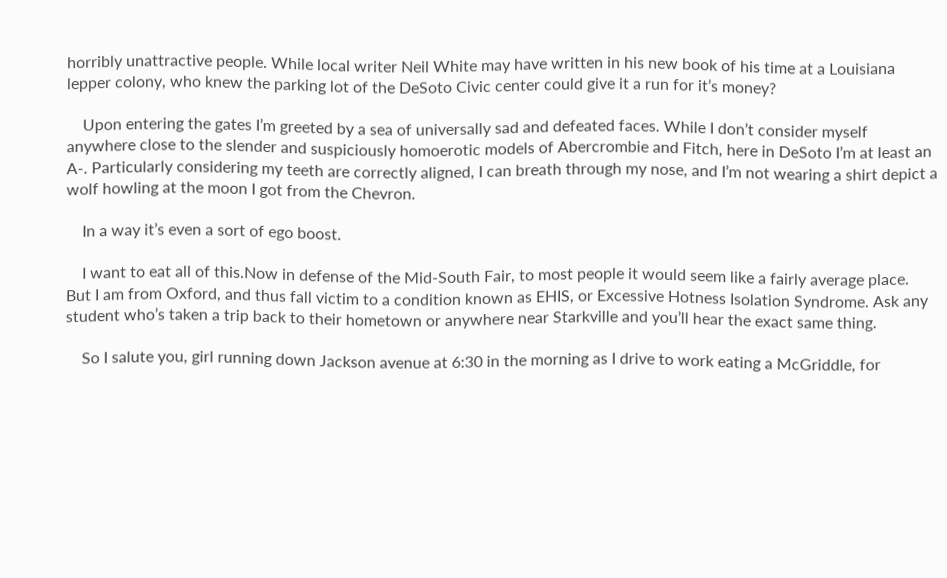horribly unattractive people. While local writer Neil White may have written in his new book of his time at a Louisiana lepper colony, who knew the parking lot of the DeSoto Civic center could give it a run for it’s money?

    Upon entering the gates I’m greeted by a sea of universally sad and defeated faces. While I don’t consider myself anywhere close to the slender and suspiciously homoerotic models of Abercrombie and Fitch, here in DeSoto I’m at least an A-. Particularly considering my teeth are correctly aligned, I can breath through my nose, and I’m not wearing a shirt depict a wolf howling at the moon I got from the Chevron.

    In a way it’s even a sort of ego boost.

    I want to eat all of this.Now in defense of the Mid-South Fair, to most people it would seem like a fairly average place. But I am from Oxford, and thus fall victim to a condition known as EHIS, or Excessive Hotness Isolation Syndrome. Ask any student who’s taken a trip back to their hometown or anywhere near Starkville and you’ll hear the exact same thing.

    So I salute you, girl running down Jackson avenue at 6:30 in the morning as I drive to work eating a McGriddle, for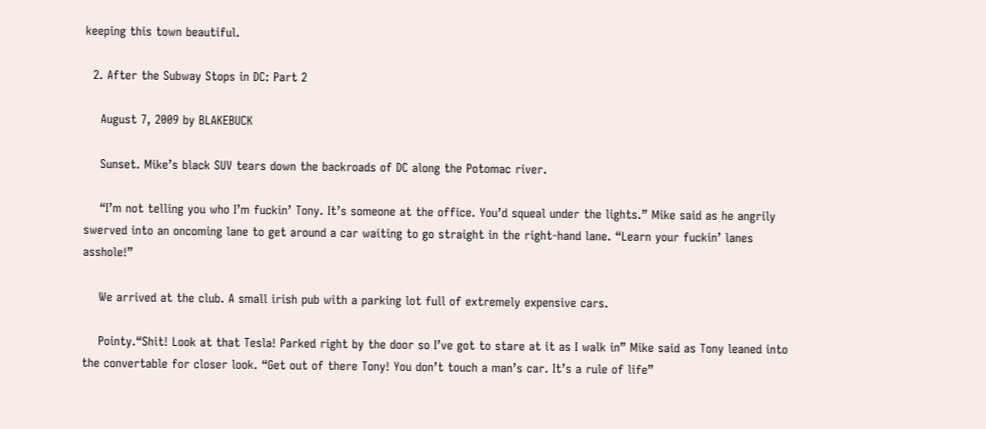keeping this town beautiful.

  2. After the Subway Stops in DC: Part 2

    August 7, 2009 by BLAKEBUCK

    Sunset. Mike’s black SUV tears down the backroads of DC along the Potomac river.

    “I’m not telling you who I’m fuckin’ Tony. It’s someone at the office. You’d squeal under the lights.” Mike said as he angrily swerved into an oncoming lane to get around a car waiting to go straight in the right-hand lane. “Learn your fuckin’ lanes asshole!”

    We arrived at the club. A small irish pub with a parking lot full of extremely expensive cars.

    Pointy.“Shit! Look at that Tesla! Parked right by the door so I’ve got to stare at it as I walk in” Mike said as Tony leaned into the convertable for closer look. “Get out of there Tony! You don’t touch a man’s car. It’s a rule of life”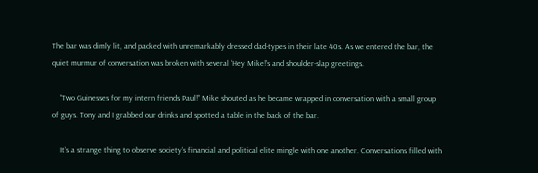The bar was dimly lit, and packed with unremarkably dressed dad-types in their late 40s. As we entered the bar, the quiet murmur of conversation was broken with several ‘Hey Mike!’s and shoulder-slap greetings.

    “Two Guinesses for my intern friends Paul!” Mike shouted as he became wrapped in conversation with a small group of guys. Tony and I grabbed our drinks and spotted a table in the back of the bar.

    It’s a strange thing to observe society’s financial and political elite mingle with one another. Conversations filled with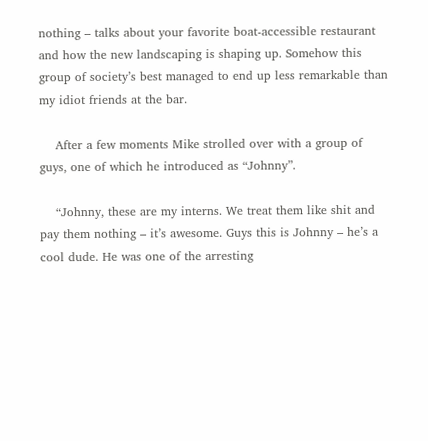nothing – talks about your favorite boat-accessible restaurant and how the new landscaping is shaping up. Somehow this group of society’s best managed to end up less remarkable than my idiot friends at the bar.

    After a few moments Mike strolled over with a group of guys, one of which he introduced as “Johnny”.

    “Johnny, these are my interns. We treat them like shit and pay them nothing – it’s awesome. Guys this is Johnny – he’s a cool dude. He was one of the arresting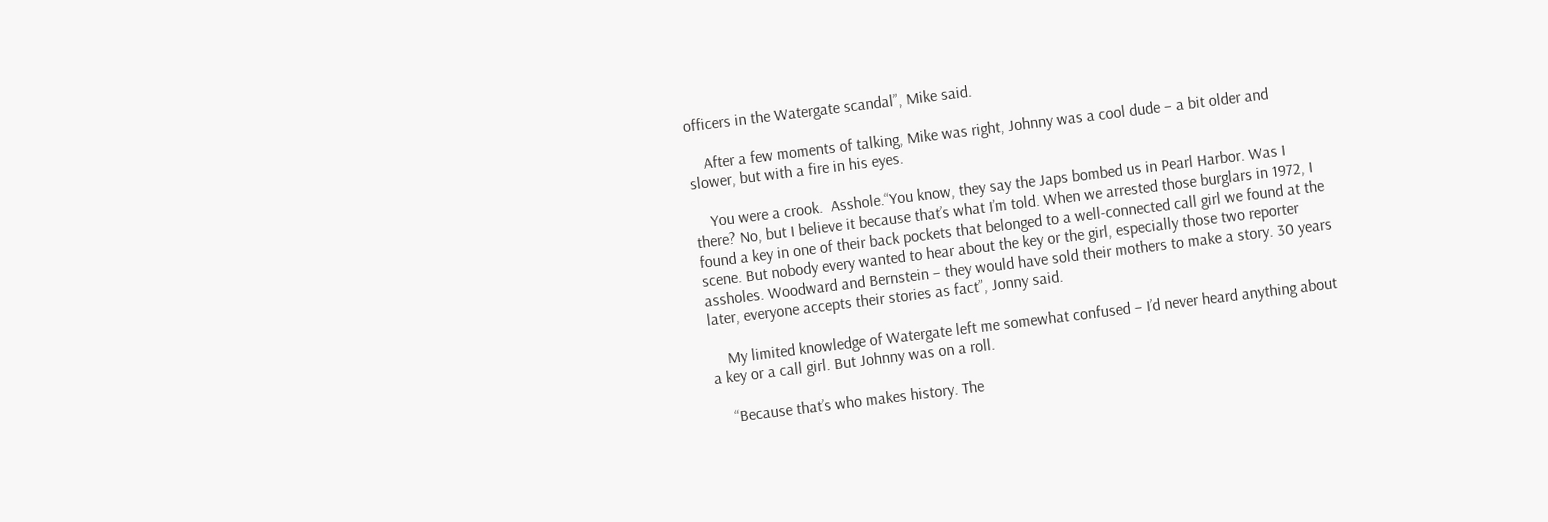officers in the Watergate scandal”, Mike said.

    After a few moments of talking, Mike was right, Johnny was a cool dude – a bit older and slower, but with a fire in his eyes.

    You were a crook.  Asshole.“You know, they say the Japs bombed us in Pearl Harbor. Was I there? No, but I believe it because that’s what I’m told. When we arrested those burglars in 1972, I found a key in one of their back pockets that belonged to a well-connected call girl we found at the scene. But nobody every wanted to hear about the key or the girl, especially those two reporter assholes. Woodward and Bernstein – they would have sold their mothers to make a story. 30 years later, everyone accepts their stories as fact”, Jonny said.

    My limited knowledge of Watergate left me somewhat confused – I’d never heard anything about a key or a call girl. But Johnny was on a roll.

    “Because that’s who makes history. The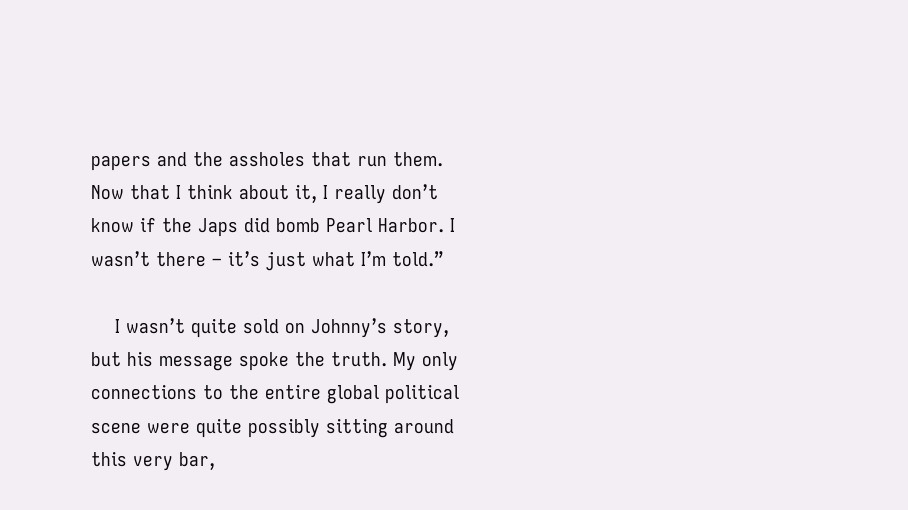papers and the assholes that run them. Now that I think about it, I really don’t know if the Japs did bomb Pearl Harbor. I wasn’t there – it’s just what I’m told.”

    I wasn’t quite sold on Johnny’s story, but his message spoke the truth. My only connections to the entire global political scene were quite possibly sitting around this very bar,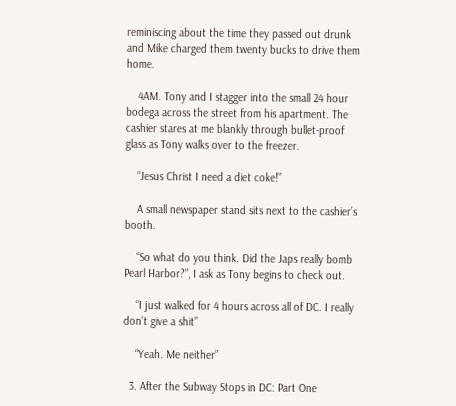reminiscing about the time they passed out drunk and Mike charged them twenty bucks to drive them home.

    4AM. Tony and I stagger into the small 24 hour bodega across the street from his apartment. The cashier stares at me blankly through bullet-proof glass as Tony walks over to the freezer.

    “Jesus Christ I need a diet coke!”

    A small newspaper stand sits next to the cashier’s booth.

    “So what do you think. Did the Japs really bomb Pearl Harbor?”, I ask as Tony begins to check out.

    “I just walked for 4 hours across all of DC. I really don’t give a shit”

    “Yeah. Me neither”

  3. After the Subway Stops in DC: Part One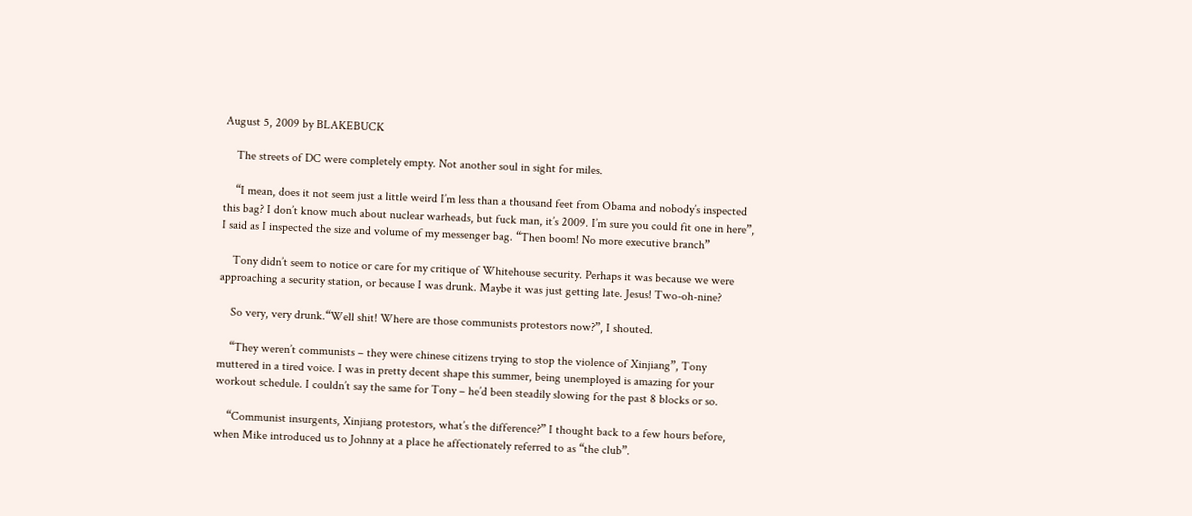August 5, 2009 by BLAKEBUCK

    The streets of DC were completely empty. Not another soul in sight for miles.

    “I mean, does it not seem just a little weird I’m less than a thousand feet from Obama and nobody’s inspected this bag? I don’t know much about nuclear warheads, but fuck man, it’s 2009. I’m sure you could fit one in here”, I said as I inspected the size and volume of my messenger bag. “Then boom! No more executive branch”

    Tony didn’t seem to notice or care for my critique of Whitehouse security. Perhaps it was because we were approaching a security station, or because I was drunk. Maybe it was just getting late. Jesus! Two-oh-nine?

    So very, very drunk.“Well shit! Where are those communists protestors now?”, I shouted.

    “They weren’t communists – they were chinese citizens trying to stop the violence of Xinjiang”, Tony muttered in a tired voice. I was in pretty decent shape this summer, being unemployed is amazing for your workout schedule. I couldn’t say the same for Tony – he’d been steadily slowing for the past 8 blocks or so.

    “Communist insurgents, Xinjiang protestors, what’s the difference?” I thought back to a few hours before, when Mike introduced us to Johnny at a place he affectionately referred to as “the club”.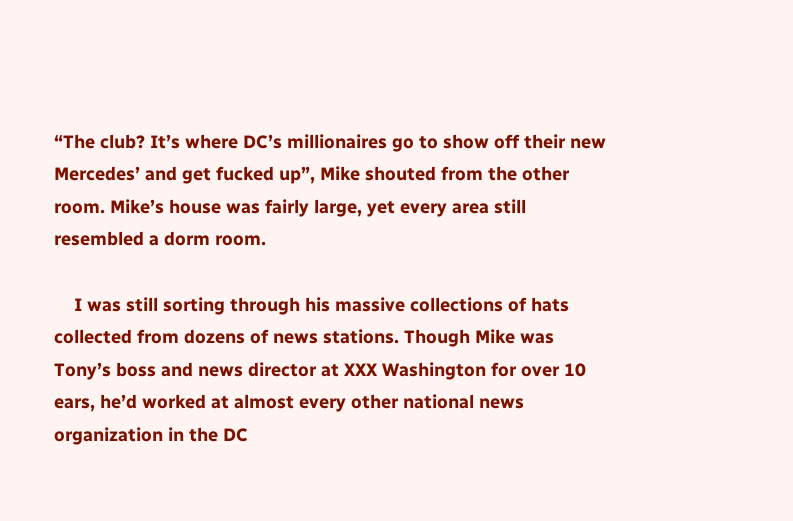“The club? It’s where DC’s millionaires go to show off their new Mercedes’ and get fucked up”, Mike shouted from the other room. Mike’s house was fairly large, yet every area still resembled a dorm room.

    I was still sorting through his massive collections of hats collected from dozens of news stations. Though Mike was Tony’s boss and news director at XXX Washington for over 10 ears, he’d worked at almost every other national news organization in the DC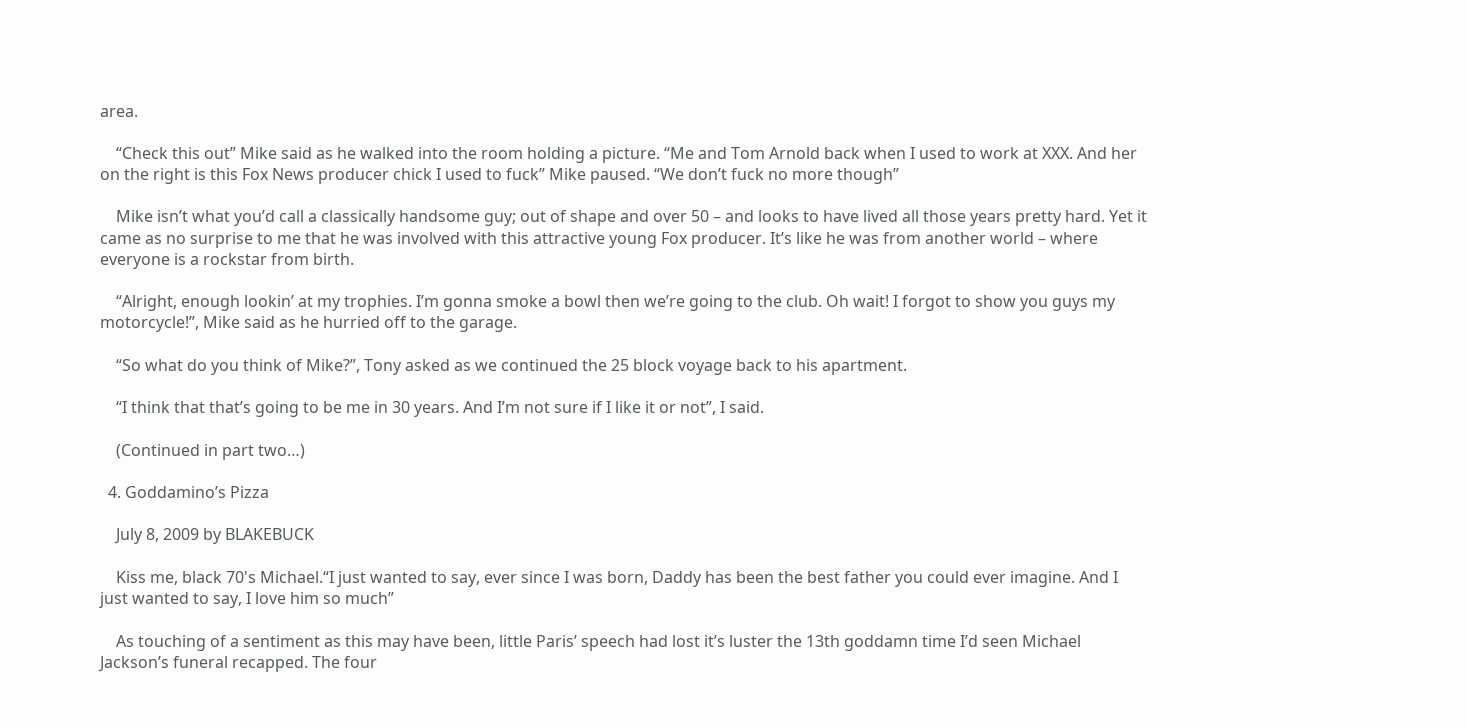area.

    “Check this out” Mike said as he walked into the room holding a picture. “Me and Tom Arnold back when I used to work at XXX. And her on the right is this Fox News producer chick I used to fuck” Mike paused. “We don’t fuck no more though”

    Mike isn’t what you’d call a classically handsome guy; out of shape and over 50 – and looks to have lived all those years pretty hard. Yet it came as no surprise to me that he was involved with this attractive young Fox producer. It’s like he was from another world – where everyone is a rockstar from birth.

    “Alright, enough lookin’ at my trophies. I’m gonna smoke a bowl then we’re going to the club. Oh wait! I forgot to show you guys my motorcycle!”, Mike said as he hurried off to the garage.

    “So what do you think of Mike?”, Tony asked as we continued the 25 block voyage back to his apartment.

    “I think that that’s going to be me in 30 years. And I’m not sure if I like it or not”, I said.

    (Continued in part two…)

  4. Goddamino’s Pizza

    July 8, 2009 by BLAKEBUCK

    Kiss me, black 70's Michael.“I just wanted to say, ever since I was born, Daddy has been the best father you could ever imagine. And I just wanted to say, I love him so much”

    As touching of a sentiment as this may have been, little Paris’ speech had lost it’s luster the 13th goddamn time I’d seen Michael Jackson’s funeral recapped. The four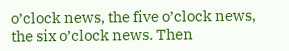o’clock news, the five o’clock news, the six o’clock news. Then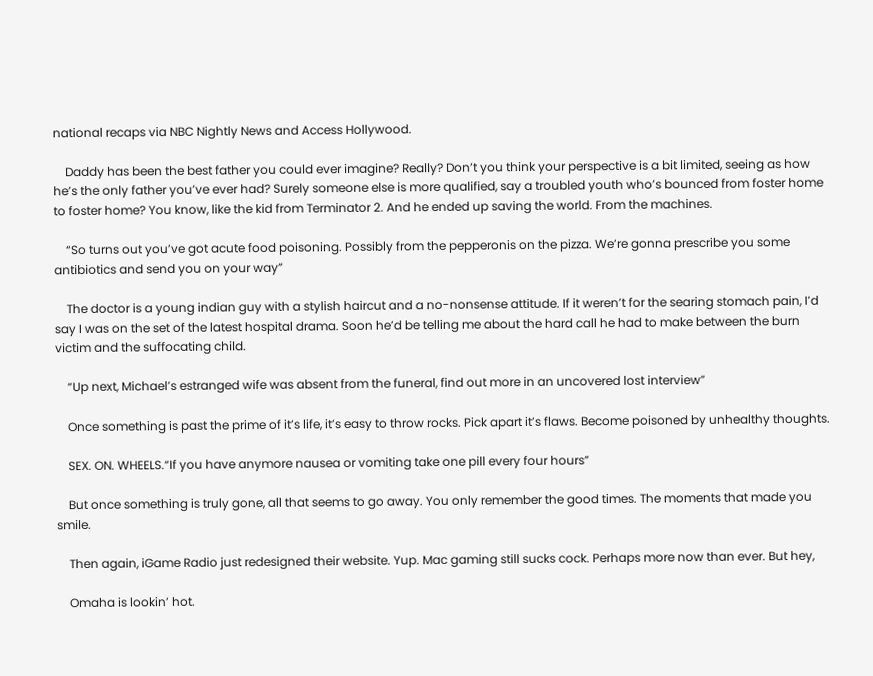national recaps via NBC Nightly News and Access Hollywood.

    Daddy has been the best father you could ever imagine? Really? Don’t you think your perspective is a bit limited, seeing as how he’s the only father you’ve ever had? Surely someone else is more qualified, say a troubled youth who’s bounced from foster home to foster home? You know, like the kid from Terminator 2. And he ended up saving the world. From the machines.

    “So turns out you’ve got acute food poisoning. Possibly from the pepperonis on the pizza. We’re gonna prescribe you some antibiotics and send you on your way”

    The doctor is a young indian guy with a stylish haircut and a no-nonsense attitude. If it weren’t for the searing stomach pain, I’d say I was on the set of the latest hospital drama. Soon he’d be telling me about the hard call he had to make between the burn victim and the suffocating child.

    “Up next, Michael’s estranged wife was absent from the funeral, find out more in an uncovered lost interview”

    Once something is past the prime of it’s life, it’s easy to throw rocks. Pick apart it’s flaws. Become poisoned by unhealthy thoughts.

    SEX. ON. WHEELS.“If you have anymore nausea or vomiting take one pill every four hours”

    But once something is truly gone, all that seems to go away. You only remember the good times. The moments that made you smile.

    Then again, iGame Radio just redesigned their website. Yup. Mac gaming still sucks cock. Perhaps more now than ever. But hey,

    Omaha is lookin’ hot.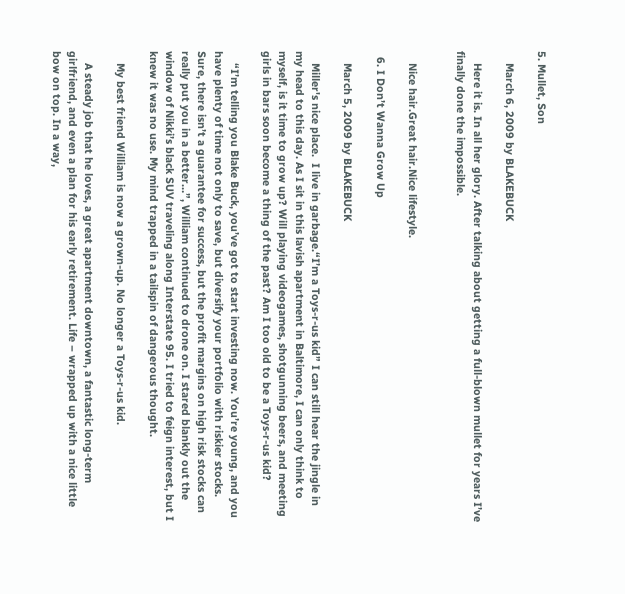5. Mullet, Son

    March 6, 2009 by BLAKEBUCK

    Here it is. In all her glory. After talking about getting a full-blown mullet for years I’ve finally done the impossible.


    Nice hair.Great hair.Nice lifestyle.

  6. I Don’t Wanna Grow Up

    March 5, 2009 by BLAKEBUCK

    Miller's nice place.  I live in garbage.“I’m a Toys-r-us kid” I can still hear the jingle in my head to this day. As I sit in this lavish apartment in Baltimore, I can only think to myself, is it time to grow up? Will playing videogames, shotgunning beers, and meeting girls in bars soon become a thing of the past? Am I too old to be a Toys-r-us kid?

    “I’m telling you Blake Buck, you’ve got to start investing now. You’re young, and you have plenty of time not only to save, but diversify your portfolio with riskier stocks. Sure, there isn’t a guarantee for success, but the profit margins on high risk stocks can really put you in a better…”, William continued to drone on. I stared blankly out the window of Nikki’s black SUV traveling along Interstate 95. I tried to feign interest, but I knew it was no use. My mind trapped in a tailspin of dangerous thought.

    My best friend William is now a grown-up. No longer a Toys-r-us kid.

    A steady job that he loves, a great apartment downtown, a fantastic long-term girlfriend, and even a plan for his early retirement. Life – wrapped up with a nice little bow on top. In a way,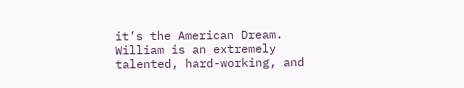it’s the American Dream. William is an extremely talented, hard-working, and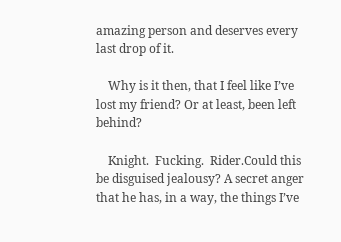amazing person and deserves every last drop of it.

    Why is it then, that I feel like I’ve lost my friend? Or at least, been left behind?

    Knight.  Fucking.  Rider.Could this be disguised jealousy? A secret anger that he has, in a way, the things I’ve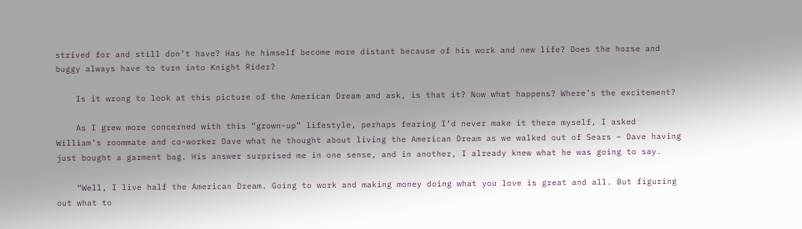strived for and still don’t have? Has he himself become more distant because of his work and new life? Does the horse and buggy always have to turn into Knight Rider?

    Is it wrong to look at this picture of the American Dream and ask, is that it? Now what happens? Where’s the excitement?

    As I grew more concerned with this “grown-up” lifestyle, perhaps fearing I’d never make it there myself, I asked William’s roommate and co-worker Dave what he thought about living the American Dream as we walked out of Sears – Dave having just bought a garment bag. His answer surprised me in one sense, and in another, I already knew what he was going to say.

    “Well, I live half the American Dream. Going to work and making money doing what you love is great and all. But figuring out what to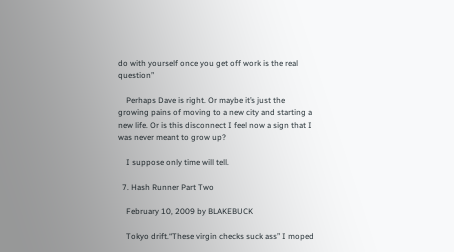do with yourself once you get off work is the real question”

    Perhaps Dave is right. Or maybe it’s just the growing pains of moving to a new city and starting a new life. Or is this disconnect I feel now a sign that I was never meant to grow up?

    I suppose only time will tell.

  7. Hash Runner Part Two

    February 10, 2009 by BLAKEBUCK

    Tokyo drift.“These virgin checks suck ass” I moped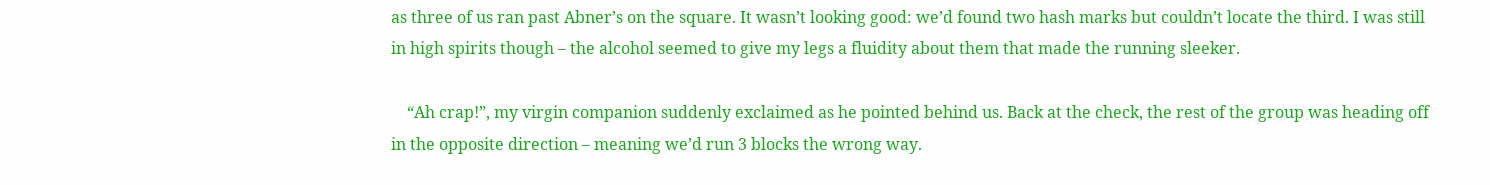as three of us ran past Abner’s on the square. It wasn’t looking good: we’d found two hash marks but couldn’t locate the third. I was still in high spirits though – the alcohol seemed to give my legs a fluidity about them that made the running sleeker.

    “Ah crap!”, my virgin companion suddenly exclaimed as he pointed behind us. Back at the check, the rest of the group was heading off in the opposite direction – meaning we’d run 3 blocks the wrong way.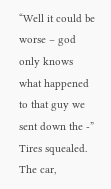“Well it could be worse – god only knows what happened to that guy we sent down the -” Tires squealed. The car,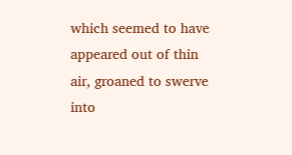which seemed to have appeared out of thin air, groaned to swerve into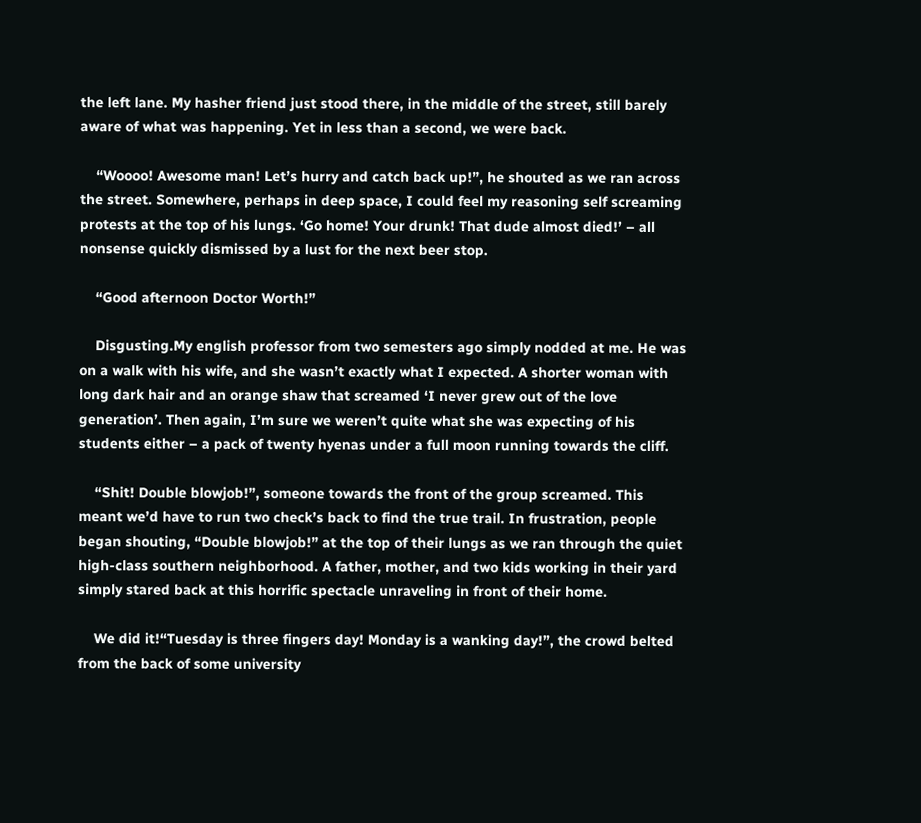the left lane. My hasher friend just stood there, in the middle of the street, still barely aware of what was happening. Yet in less than a second, we were back.

    “Woooo! Awesome man! Let’s hurry and catch back up!”, he shouted as we ran across the street. Somewhere, perhaps in deep space, I could feel my reasoning self screaming protests at the top of his lungs. ‘Go home! Your drunk! That dude almost died!’ – all nonsense quickly dismissed by a lust for the next beer stop.

    “Good afternoon Doctor Worth!”

    Disgusting.My english professor from two semesters ago simply nodded at me. He was on a walk with his wife, and she wasn’t exactly what I expected. A shorter woman with long dark hair and an orange shaw that screamed ‘I never grew out of the love generation’. Then again, I’m sure we weren’t quite what she was expecting of his students either – a pack of twenty hyenas under a full moon running towards the cliff.

    “Shit! Double blowjob!”, someone towards the front of the group screamed. This meant we’d have to run two check’s back to find the true trail. In frustration, people began shouting, “Double blowjob!” at the top of their lungs as we ran through the quiet high-class southern neighborhood. A father, mother, and two kids working in their yard simply stared back at this horrific spectacle unraveling in front of their home.

    We did it!“Tuesday is three fingers day! Monday is a wanking day!”, the crowd belted from the back of some university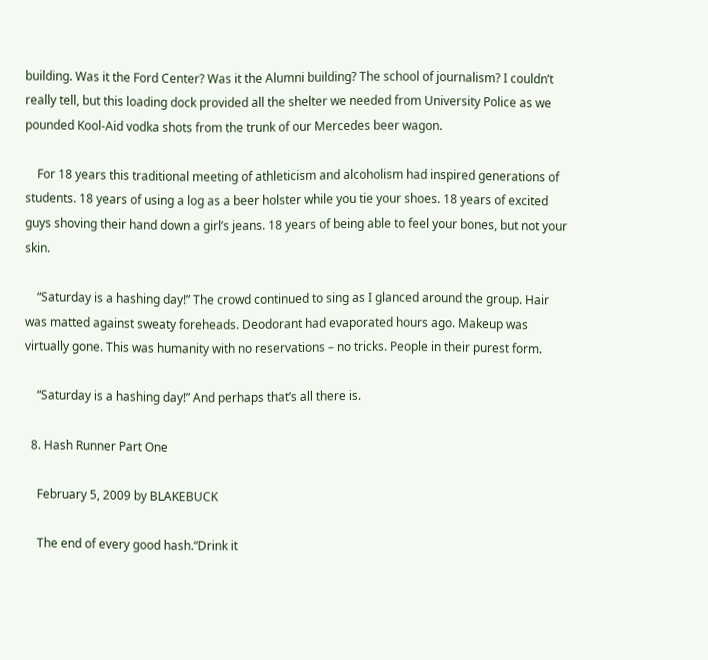building. Was it the Ford Center? Was it the Alumni building? The school of journalism? I couldn’t really tell, but this loading dock provided all the shelter we needed from University Police as we pounded Kool-Aid vodka shots from the trunk of our Mercedes beer wagon.

    For 18 years this traditional meeting of athleticism and alcoholism had inspired generations of students. 18 years of using a log as a beer holster while you tie your shoes. 18 years of excited guys shoving their hand down a girl’s jeans. 18 years of being able to feel your bones, but not your skin.

    “Saturday is a hashing day!” The crowd continued to sing as I glanced around the group. Hair was matted against sweaty foreheads. Deodorant had evaporated hours ago. Makeup was virtually gone. This was humanity with no reservations – no tricks. People in their purest form.

    “Saturday is a hashing day!” And perhaps that’s all there is.

  8. Hash Runner Part One

    February 5, 2009 by BLAKEBUCK

    The end of every good hash.“Drink it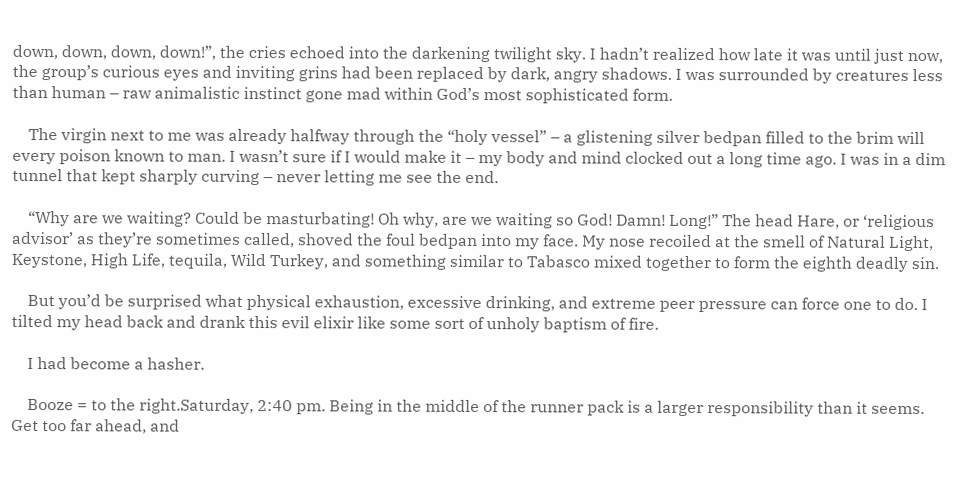down, down, down, down!”, the cries echoed into the darkening twilight sky. I hadn’t realized how late it was until just now, the group’s curious eyes and inviting grins had been replaced by dark, angry shadows. I was surrounded by creatures less than human – raw animalistic instinct gone mad within God’s most sophisticated form.

    The virgin next to me was already halfway through the “holy vessel” – a glistening silver bedpan filled to the brim will every poison known to man. I wasn’t sure if I would make it – my body and mind clocked out a long time ago. I was in a dim tunnel that kept sharply curving – never letting me see the end.

    “Why are we waiting? Could be masturbating! Oh why, are we waiting so God! Damn! Long!” The head Hare, or ‘religious advisor’ as they’re sometimes called, shoved the foul bedpan into my face. My nose recoiled at the smell of Natural Light, Keystone, High Life, tequila, Wild Turkey, and something similar to Tabasco mixed together to form the eighth deadly sin.

    But you’d be surprised what physical exhaustion, excessive drinking, and extreme peer pressure can force one to do. I tilted my head back and drank this evil elixir like some sort of unholy baptism of fire.

    I had become a hasher.

    Booze = to the right.Saturday, 2:40 pm. Being in the middle of the runner pack is a larger responsibility than it seems. Get too far ahead, and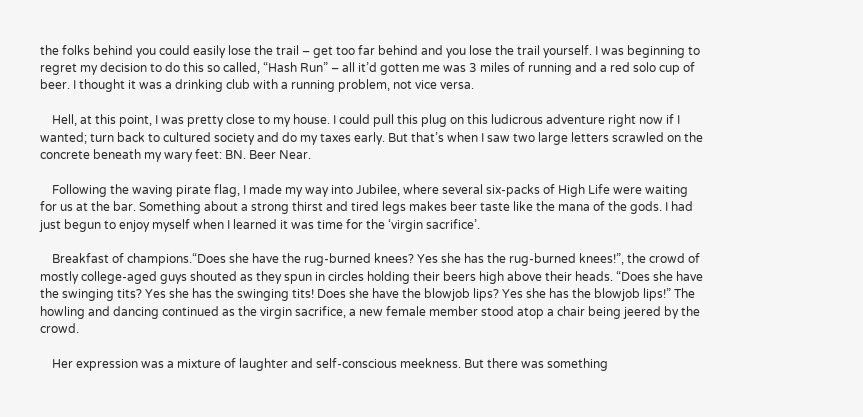the folks behind you could easily lose the trail – get too far behind and you lose the trail yourself. I was beginning to regret my decision to do this so called, “Hash Run” – all it’d gotten me was 3 miles of running and a red solo cup of beer. I thought it was a drinking club with a running problem, not vice versa.

    Hell, at this point, I was pretty close to my house. I could pull this plug on this ludicrous adventure right now if I wanted; turn back to cultured society and do my taxes early. But that’s when I saw two large letters scrawled on the concrete beneath my wary feet: BN. Beer Near.

    Following the waving pirate flag, I made my way into Jubilee, where several six-packs of High Life were waiting for us at the bar. Something about a strong thirst and tired legs makes beer taste like the mana of the gods. I had just begun to enjoy myself when I learned it was time for the ‘virgin sacrifice’.

    Breakfast of champions.“Does she have the rug-burned knees? Yes she has the rug-burned knees!”, the crowd of mostly college-aged guys shouted as they spun in circles holding their beers high above their heads. “Does she have the swinging tits? Yes she has the swinging tits! Does she have the blowjob lips? Yes she has the blowjob lips!” The howling and dancing continued as the virgin sacrifice, a new female member stood atop a chair being jeered by the crowd.

    Her expression was a mixture of laughter and self-conscious meekness. But there was something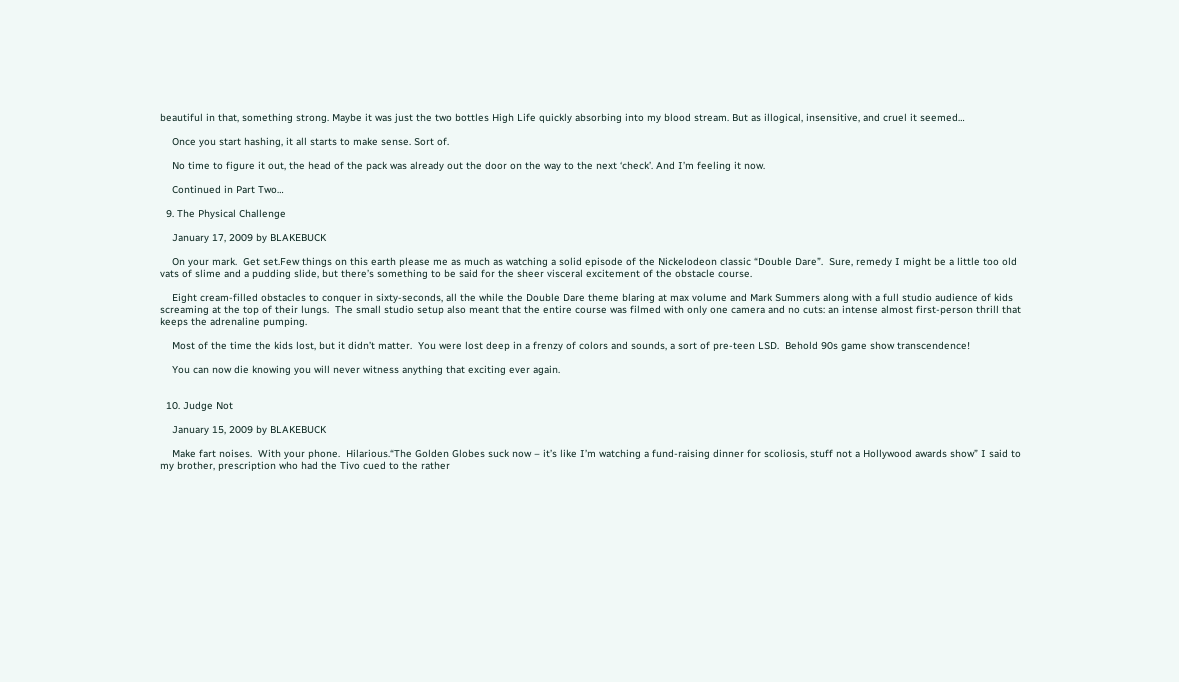beautiful in that, something strong. Maybe it was just the two bottles High Life quickly absorbing into my blood stream. But as illogical, insensitive, and cruel it seemed…

    Once you start hashing, it all starts to make sense. Sort of.

    No time to figure it out, the head of the pack was already out the door on the way to the next ‘check’. And I’m feeling it now.

    Continued in Part Two…

  9. The Physical Challenge

    January 17, 2009 by BLAKEBUCK

    On your mark.  Get set.Few things on this earth please me as much as watching a solid episode of the Nickelodeon classic “Double Dare”.  Sure, remedy I might be a little too old vats of slime and a pudding slide, but there’s something to be said for the sheer visceral excitement of the obstacle course.

    Eight cream-filled obstacles to conquer in sixty-seconds, all the while the Double Dare theme blaring at max volume and Mark Summers along with a full studio audience of kids screaming at the top of their lungs.  The small studio setup also meant that the entire course was filmed with only one camera and no cuts: an intense almost first-person thrill that keeps the adrenaline pumping.

    Most of the time the kids lost, but it didn’t matter.  You were lost deep in a frenzy of colors and sounds, a sort of pre-teen LSD.  Behold 90s game show transcendence!

    You can now die knowing you will never witness anything that exciting ever again.


  10. Judge Not

    January 15, 2009 by BLAKEBUCK

    Make fart noises.  With your phone.  Hilarious.“The Golden Globes suck now – it’s like I’m watching a fund-raising dinner for scoliosis, stuff not a Hollywood awards show” I said to my brother, prescription who had the Tivo cued to the rather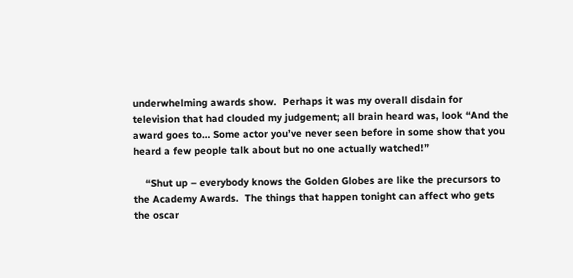underwhelming awards show.  Perhaps it was my overall disdain for television that had clouded my judgement; all brain heard was, look “And the award goes to… Some actor you’ve never seen before in some show that you heard a few people talk about but no one actually watched!”

    “Shut up – everybody knows the Golden Globes are like the precursors to the Academy Awards.  The things that happen tonight can affect who gets the oscar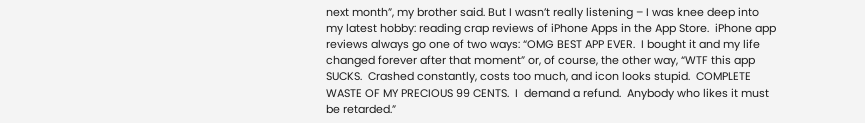next month”, my brother said. But I wasn’t really listening – I was knee deep into my latest hobby: reading crap reviews of iPhone Apps in the App Store.  iPhone app reviews always go one of two ways: “OMG BEST APP EVER.  I bought it and my life changed forever after that moment” or, of course, the other way, “WTF this app SUCKS.  Crashed constantly, costs too much, and icon looks stupid.  COMPLETE WASTE OF MY PRECIOUS 99 CENTS.  I  demand a refund.  Anybody who likes it must be retarded.”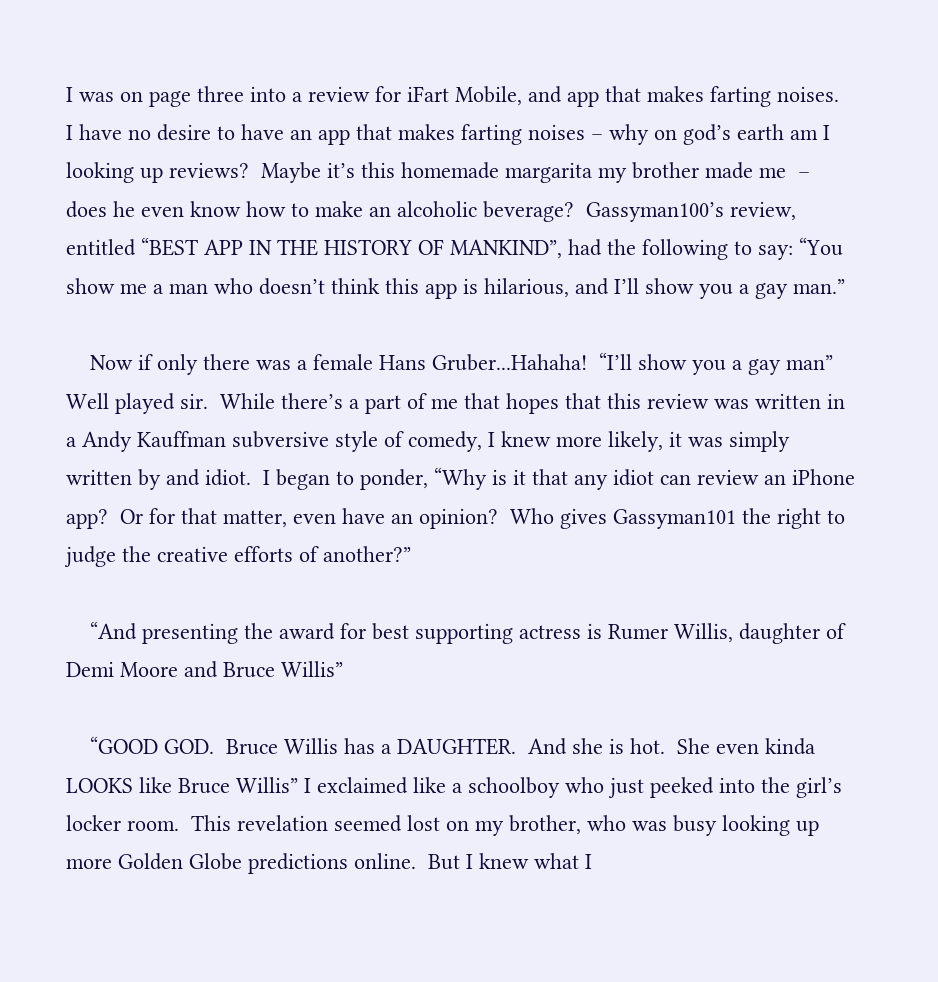I was on page three into a review for iFart Mobile, and app that makes farting noises.  I have no desire to have an app that makes farting noises – why on god’s earth am I looking up reviews?  Maybe it’s this homemade margarita my brother made me  – does he even know how to make an alcoholic beverage?  Gassyman100’s review, entitled “BEST APP IN THE HISTORY OF MANKIND”, had the following to say: “You show me a man who doesn’t think this app is hilarious, and I’ll show you a gay man.”

    Now if only there was a female Hans Gruber...Hahaha!  “I’ll show you a gay man”  Well played sir.  While there’s a part of me that hopes that this review was written in a Andy Kauffman subversive style of comedy, I knew more likely, it was simply written by and idiot.  I began to ponder, “Why is it that any idiot can review an iPhone app?  Or for that matter, even have an opinion?  Who gives Gassyman101 the right to judge the creative efforts of another?”

    “And presenting the award for best supporting actress is Rumer Willis, daughter of Demi Moore and Bruce Willis”

    “GOOD GOD.  Bruce Willis has a DAUGHTER.  And she is hot.  She even kinda LOOKS like Bruce Willis” I exclaimed like a schoolboy who just peeked into the girl’s locker room.  This revelation seemed lost on my brother, who was busy looking up more Golden Globe predictions online.  But I knew what I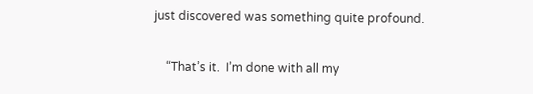just discovered was something quite profound.

    “That’s it.  I’m done with all my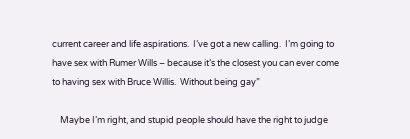current career and life aspirations.  I’ve got a new calling.  I’m going to have sex with Rumer Wills – because it’s the closest you can ever come to having sex with Bruce Willis.  Without being gay”

    Maybe I’m right, and stupid people should have the right to judge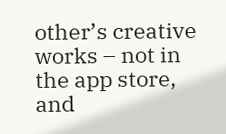other’s creative works – not in the app store, and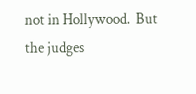not in Hollywood.  But the judges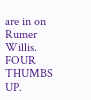are in on Rumer Willis.  FOUR THUMBS UP.